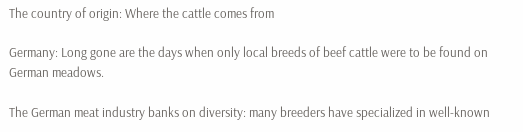The country of origin: Where the cattle comes from

Germany: Long gone are the days when only local breeds of beef cattle were to be found on German meadows.

The German meat industry banks on diversity: many breeders have specialized in well-known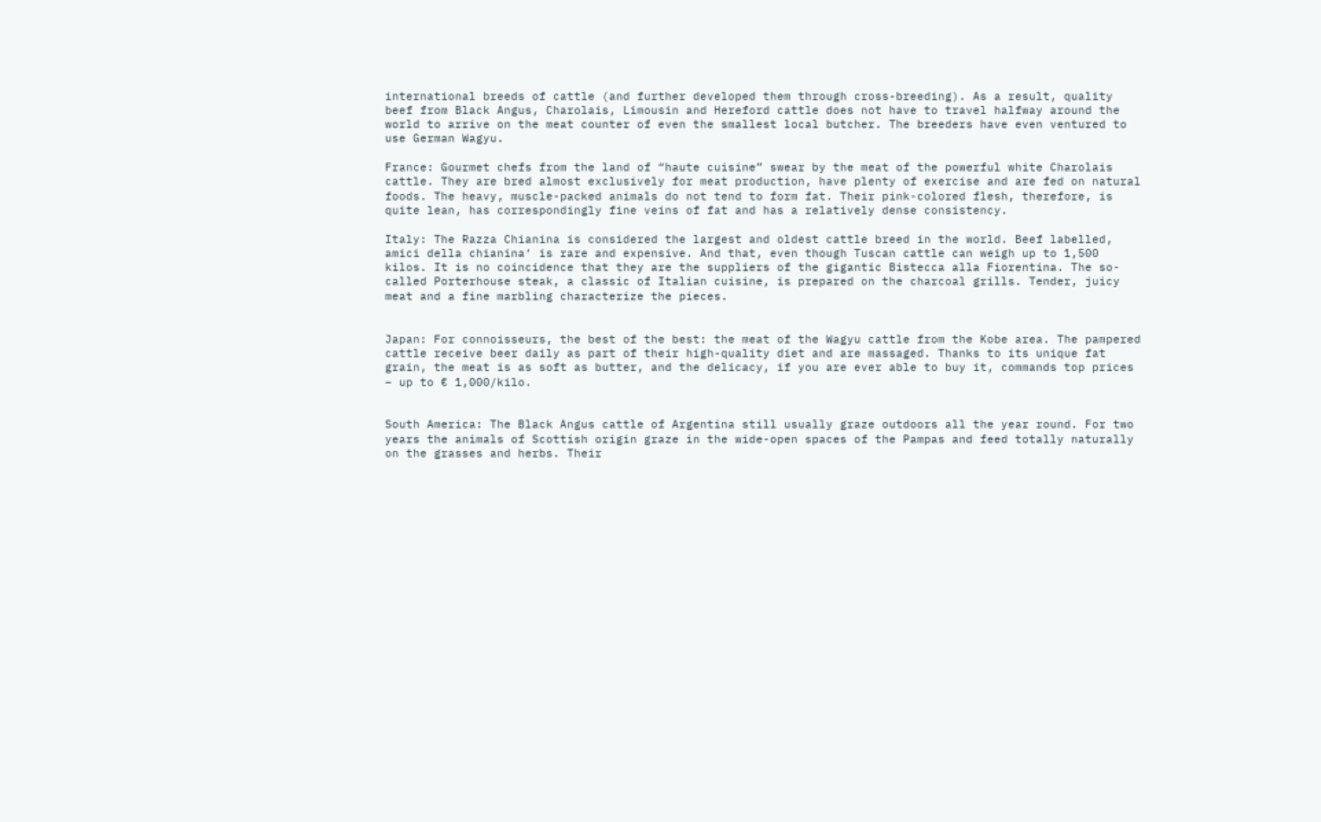international breeds of cattle (and further developed them through cross-breeding). As a result, quality beef from Black Angus, Charolais, Limousin and Hereford cattle does not have to travel halfway around the world to arrive on the meat counter of even the smallest local butcher. The breeders have even ventured to use German Wagyu.

France: Gourmet chefs from the land of “haute cuisine” swear by the meat of the powerful white Charolais cattle. They are bred almost exclusively for meat production, have plenty of exercise and are fed on natural foods. The heavy, muscle-packed animals do not tend to form fat. Their pink-colored flesh, therefore, is quite lean, has correspondingly fine veins of fat and has a relatively dense consistency.

Italy: The Razza Chianina is considered the largest and oldest cattle breed in the world. Beef labelled‚ amici della chianina‘ is rare and expensive. And that, even though Tuscan cattle can weigh up to 1,500 kilos. It is no coincidence that they are the suppliers of the gigantic Bistecca alla Fiorentina. The so-called Porterhouse steak, a classic of Italian cuisine, is prepared on the charcoal grills. Tender, juicy meat and a fine marbling characterize the pieces.


Japan: For connoisseurs, the best of the best: the meat of the Wagyu cattle from the Kobe area. The pampered cattle receive beer daily as part of their high-quality diet and are massaged. Thanks to its unique fat grain, the meat is as soft as butter, and the delicacy, if you are ever able to buy it, commands top prices – up to € 1,000/kilo.


South America: The Black Angus cattle of Argentina still usually graze outdoors all the year round. For two years the animals of Scottish origin graze in the wide-open spaces of the Pampas and feed totally naturally on the grasses and herbs. Their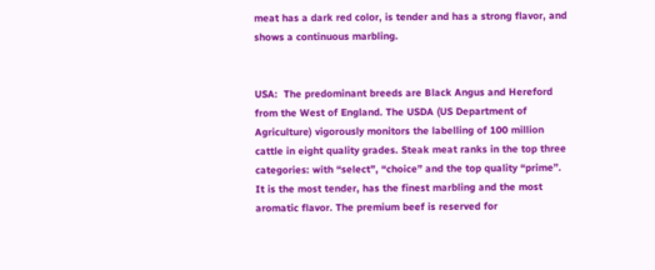meat has a dark red color, is tender and has a strong flavor, and shows a continuous marbling.


USA:  The predominant breeds are Black Angus and Hereford from the West of England. The USDA (US Department of Agriculture) vigorously monitors the labelling of 100 million cattle in eight quality grades. Steak meat ranks in the top three categories: with “select”, “choice” and the top quality “prime”. It is the most tender, has the finest marbling and the most aromatic flavor. The premium beef is reserved for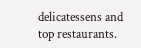delicatessens and top restaurants.